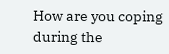How are you coping during the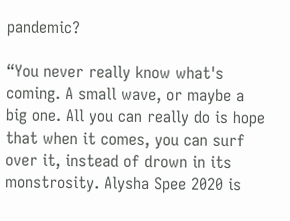pandemic?

“You never really know what's coming. A small wave, or maybe a big one. All you can really do is hope that when it comes, you can surf over it, instead of drown in its monstrosity. Alysha Spee 2020 is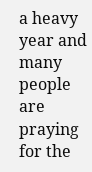a heavy year and many people are praying for the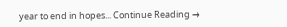year to end in hopes... Continue Reading →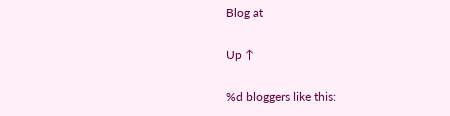Blog at

Up ↑

%d bloggers like this: